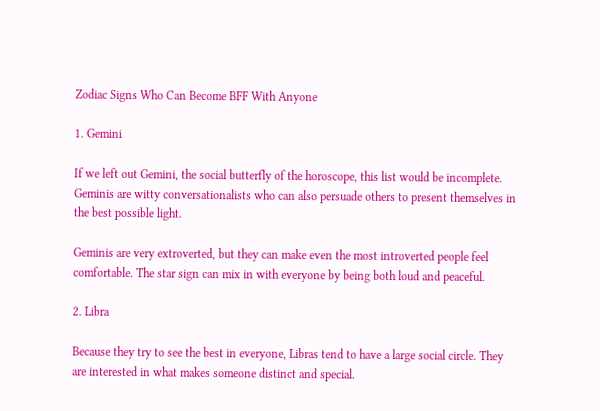Zodiac Signs Who Can Become BFF With Anyone

1. Gemini

If we left out Gemini, the social butterfly of the horoscope, this list would be incomplete. Geminis are witty conversationalists who can also persuade others to present themselves in the best possible light.

Geminis are very extroverted, but they can make even the most introverted people feel comfortable. The star sign can mix in with everyone by being both loud and peaceful.

2. Libra

Because they try to see the best in everyone, Libras tend to have a large social circle. They are interested in what makes someone distinct and special.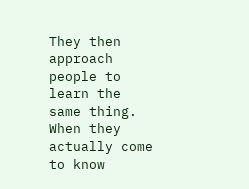They then approach people to learn the same thing. When they actually come to know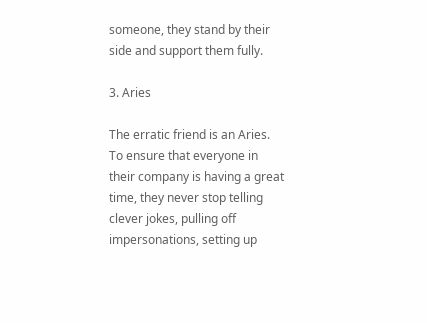someone, they stand by their side and support them fully.

3. Aries

The erratic friend is an Aries. To ensure that everyone in their company is having a great time, they never stop telling clever jokes, pulling off impersonations, setting up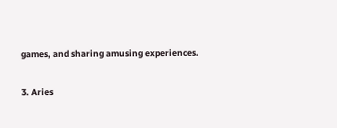games, and sharing amusing experiences.

3. Aries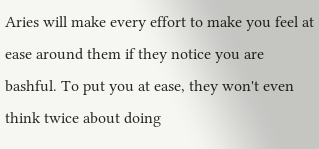Aries will make every effort to make you feel at ease around them if they notice you are bashful. To put you at ease, they won't even think twice about doing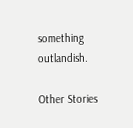something outlandish.

Other Stories